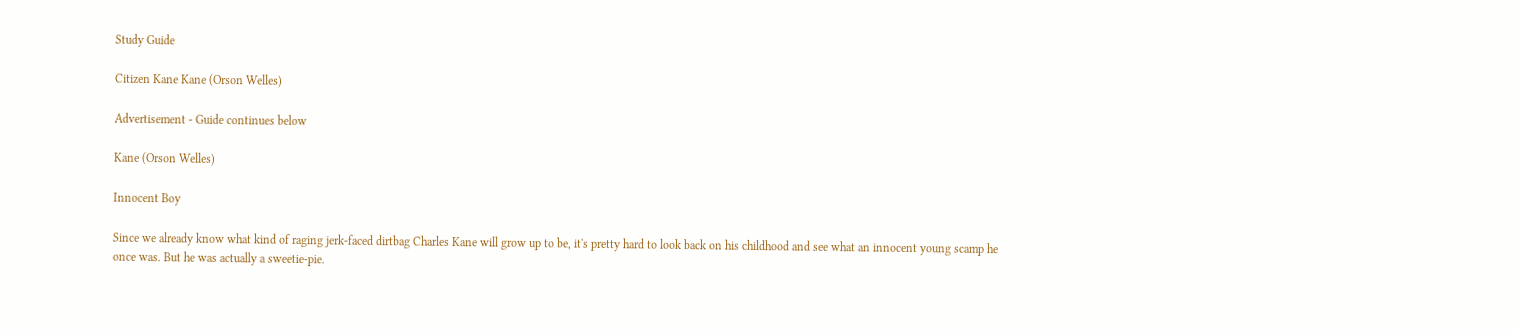Study Guide

Citizen Kane Kane (Orson Welles)

Advertisement - Guide continues below

Kane (Orson Welles)

Innocent Boy

Since we already know what kind of raging jerk-faced dirtbag Charles Kane will grow up to be, it's pretty hard to look back on his childhood and see what an innocent young scamp he once was. But he was actually a sweetie-pie.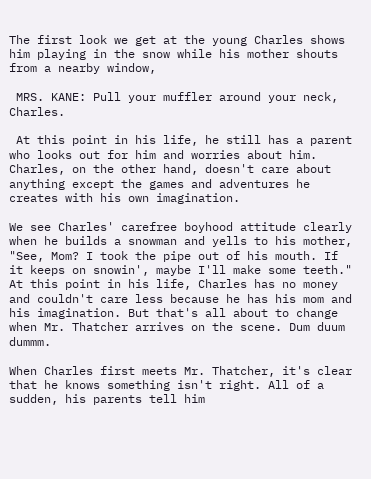The first look we get at the young Charles shows him playing in the snow while his mother shouts from a nearby window,

 MRS. KANE: Pull your muffler around your neck, Charles.

 At this point in his life, he still has a parent who looks out for him and worries about him. Charles, on the other hand, doesn't care about anything except the games and adventures he creates with his own imagination.

We see Charles' carefree boyhood attitude clearly when he builds a snowman and yells to his mother, "See, Mom? I took the pipe out of his mouth. If it keeps on snowin', maybe I'll make some teeth." At this point in his life, Charles has no money and couldn't care less because he has his mom and his imagination. But that's all about to change when Mr. Thatcher arrives on the scene. Dum duum dummm.

When Charles first meets Mr. Thatcher, it's clear that he knows something isn't right. All of a sudden, his parents tell him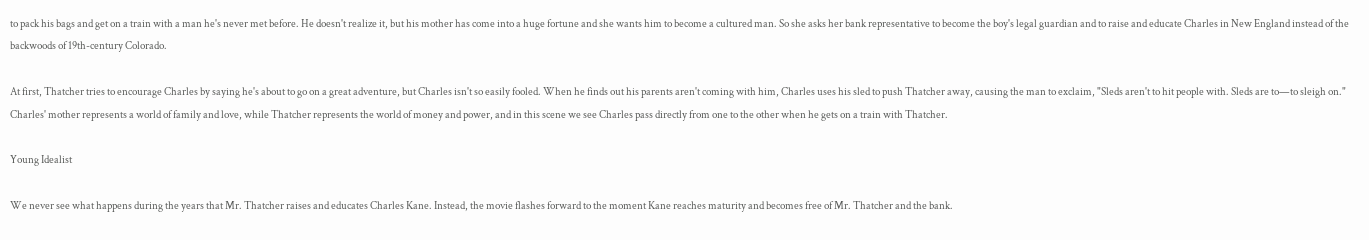to pack his bags and get on a train with a man he's never met before. He doesn't realize it, but his mother has come into a huge fortune and she wants him to become a cultured man. So she asks her bank representative to become the boy's legal guardian and to raise and educate Charles in New England instead of the backwoods of 19th-century Colorado.

At first, Thatcher tries to encourage Charles by saying he's about to go on a great adventure, but Charles isn't so easily fooled. When he finds out his parents aren't coming with him, Charles uses his sled to push Thatcher away, causing the man to exclaim, "Sleds aren't to hit people with. Sleds are to—to sleigh on." Charles' mother represents a world of family and love, while Thatcher represents the world of money and power, and in this scene we see Charles pass directly from one to the other when he gets on a train with Thatcher.

Young Idealist

We never see what happens during the years that Mr. Thatcher raises and educates Charles Kane. Instead, the movie flashes forward to the moment Kane reaches maturity and becomes free of Mr. Thatcher and the bank.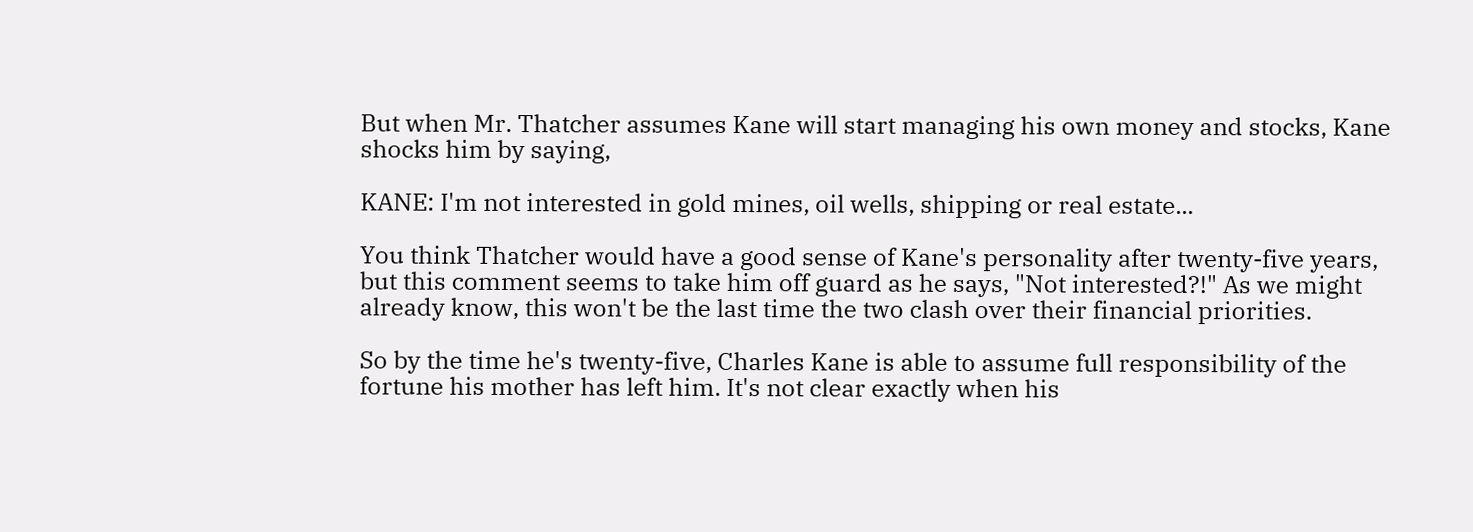But when Mr. Thatcher assumes Kane will start managing his own money and stocks, Kane shocks him by saying,

KANE: I'm not interested in gold mines, oil wells, shipping or real estate...

You think Thatcher would have a good sense of Kane's personality after twenty-five years, but this comment seems to take him off guard as he says, "Not interested?!" As we might already know, this won't be the last time the two clash over their financial priorities.

So by the time he's twenty-five, Charles Kane is able to assume full responsibility of the fortune his mother has left him. It's not clear exactly when his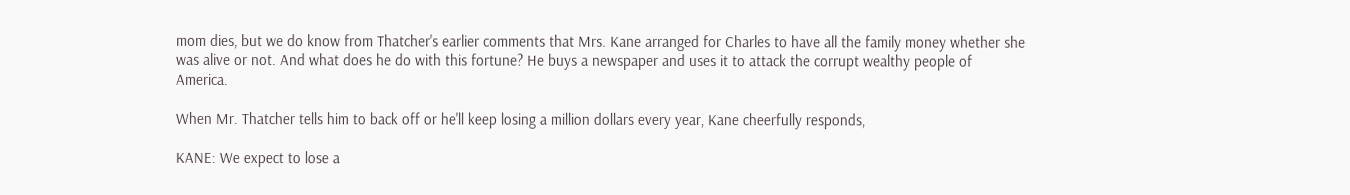mom dies, but we do know from Thatcher's earlier comments that Mrs. Kane arranged for Charles to have all the family money whether she was alive or not. And what does he do with this fortune? He buys a newspaper and uses it to attack the corrupt wealthy people of America.

When Mr. Thatcher tells him to back off or he'll keep losing a million dollars every year, Kane cheerfully responds,

KANE: We expect to lose a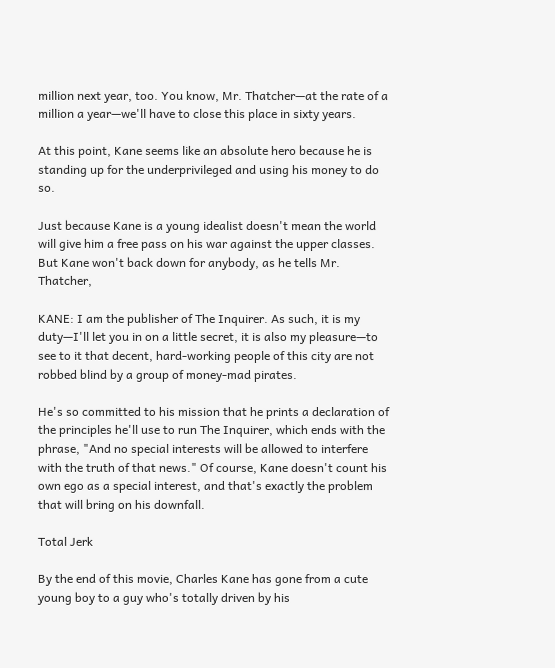million next year, too. You know, Mr. Thatcher—at the rate of a million a year—we'll have to close this place in sixty years.

At this point, Kane seems like an absolute hero because he is standing up for the underprivileged and using his money to do so.

Just because Kane is a young idealist doesn't mean the world will give him a free pass on his war against the upper classes. But Kane won't back down for anybody, as he tells Mr. Thatcher,

KANE: I am the publisher of The Inquirer. As such, it is my duty—I'll let you in on a little secret, it is also my pleasure—to see to it that decent, hard-working people of this city are not robbed blind by a group of money-mad pirates.

He's so committed to his mission that he prints a declaration of the principles he'll use to run The Inquirer, which ends with the phrase, "And no special interests will be allowed to interfere with the truth of that news." Of course, Kane doesn't count his own ego as a special interest, and that's exactly the problem that will bring on his downfall.

Total Jerk

By the end of this movie, Charles Kane has gone from a cute young boy to a guy who's totally driven by his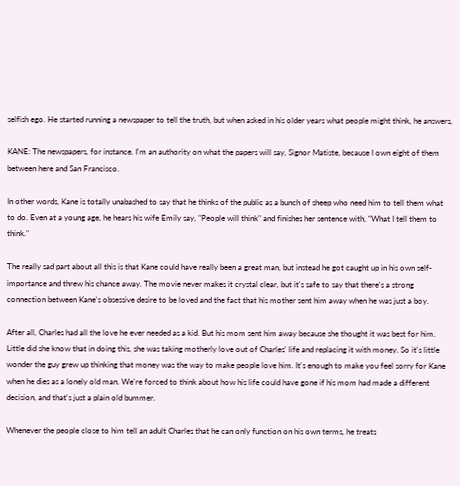selfish ego. He started running a newspaper to tell the truth, but when asked in his older years what people might think, he answers,

KANE: The newspapers, for instance. I'm an authority on what the papers will say, Signor Matiste, because I own eight of them between here and San Francisco.

In other words, Kane is totally unabashed to say that he thinks of the public as a bunch of sheep who need him to tell them what to do. Even at a young age, he hears his wife Emily say, "People will think" and finishes her sentence with, "What I tell them to think."

The really sad part about all this is that Kane could have really been a great man, but instead he got caught up in his own self-importance and threw his chance away. The movie never makes it crystal clear, but it's safe to say that there's a strong connection between Kane's obsessive desire to be loved and the fact that his mother sent him away when he was just a boy.

After all, Charles had all the love he ever needed as a kid. But his mom sent him away because she thought it was best for him. Little did she know that in doing this, she was taking motherly love out of Charles' life and replacing it with money. So it's little wonder the guy grew up thinking that money was the way to make people love him. It's enough to make you feel sorry for Kane when he dies as a lonely old man. We're forced to think about how his life could have gone if his mom had made a different decision, and that's just a plain old bummer.

Whenever the people close to him tell an adult Charles that he can only function on his own terms, he treats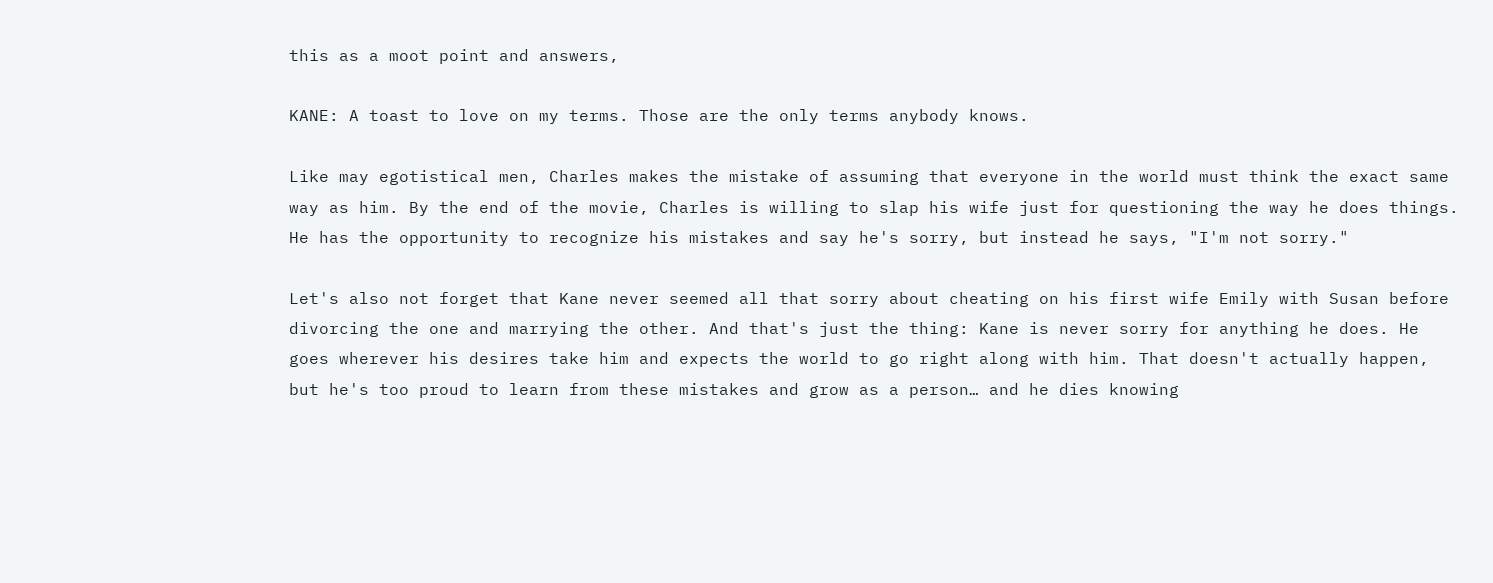this as a moot point and answers,

KANE: A toast to love on my terms. Those are the only terms anybody knows.

Like may egotistical men, Charles makes the mistake of assuming that everyone in the world must think the exact same way as him. By the end of the movie, Charles is willing to slap his wife just for questioning the way he does things. He has the opportunity to recognize his mistakes and say he's sorry, but instead he says, "I'm not sorry."

Let's also not forget that Kane never seemed all that sorry about cheating on his first wife Emily with Susan before divorcing the one and marrying the other. And that's just the thing: Kane is never sorry for anything he does. He goes wherever his desires take him and expects the world to go right along with him. That doesn't actually happen, but he's too proud to learn from these mistakes and grow as a person… and he dies knowing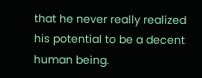that he never really realized his potential to be a decent human being.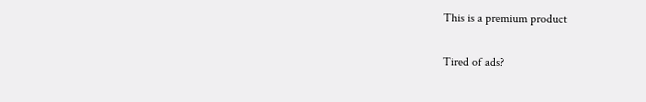This is a premium product

Tired of ads?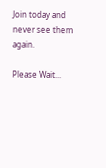Join today and never see them again.

Please Wait...